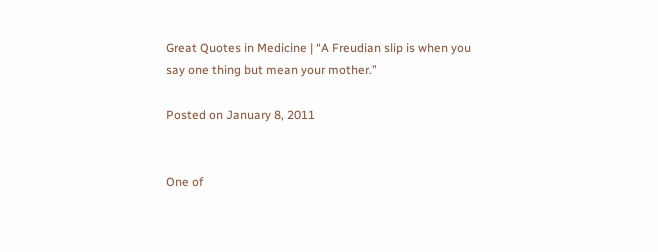Great Quotes in Medicine | “A Freudian slip is when you say one thing but mean your mother.”

Posted on January 8, 2011


One of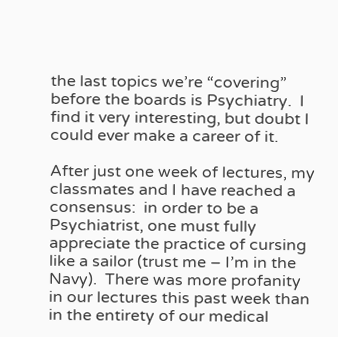the last topics we’re “covering” before the boards is Psychiatry.  I find it very interesting, but doubt I could ever make a career of it.

After just one week of lectures, my classmates and I have reached a consensus:  in order to be a Psychiatrist, one must fully appreciate the practice of cursing like a sailor (trust me – I’m in the Navy).  There was more profanity in our lectures this past week than in the entirety of our medical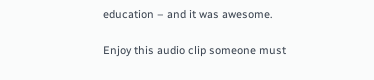education – and it was awesome.

Enjoy this audio clip someone must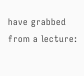have grabbed from a lecture: